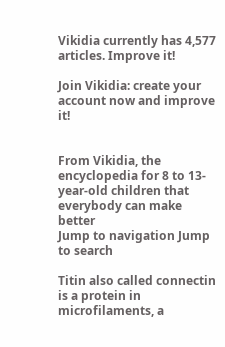Vikidia currently has 4,577 articles. Improve it!

Join Vikidia: create your account now and improve it!


From Vikidia, the encyclopedia for 8 to 13-year-old children that everybody can make better
Jump to navigation Jump to search

Titin also called connectin is a protein in microfilaments, a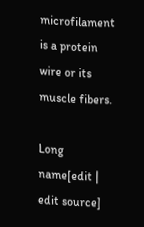microfilament is a protein wire or its muscle fibers.

Long name[edit | edit source]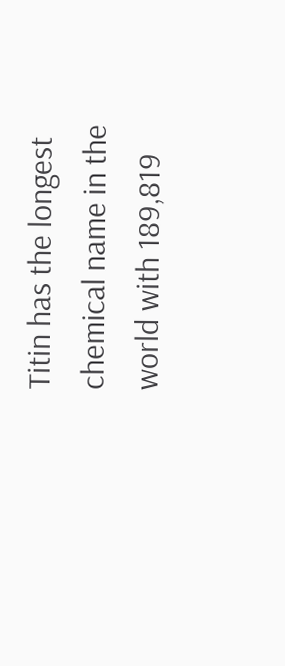Titin has the longest chemical name in the world with 189,819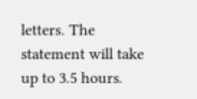letters. The statement will take up to 3.5 hours.